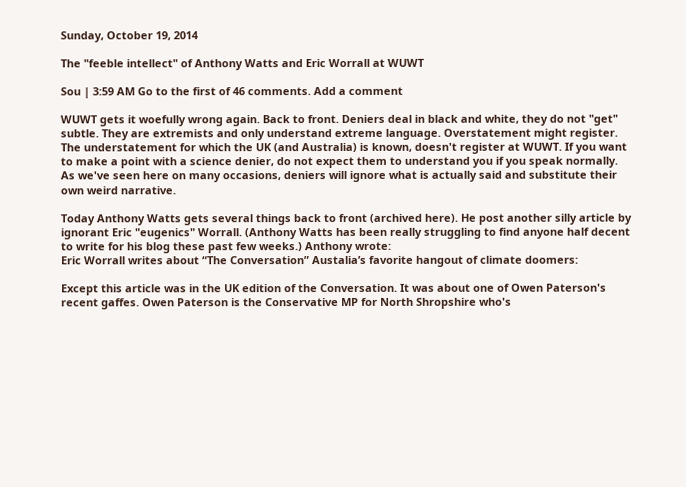Sunday, October 19, 2014

The "feeble intellect" of Anthony Watts and Eric Worrall at WUWT

Sou | 3:59 AM Go to the first of 46 comments. Add a comment

WUWT gets it woefully wrong again. Back to front. Deniers deal in black and white, they do not "get" subtle. They are extremists and only understand extreme language. Overstatement might register. The understatement for which the UK (and Australia) is known, doesn't register at WUWT. If you want to make a point with a science denier, do not expect them to understand you if you speak normally. As we've seen here on many occasions, deniers will ignore what is actually said and substitute their own weird narrative.

Today Anthony Watts gets several things back to front (archived here). He post another silly article by ignorant Eric "eugenics" Worrall. (Anthony Watts has been really struggling to find anyone half decent to write for his blog these past few weeks.) Anthony wrote:
Eric Worrall writes about “The Conversation” Austalia’s favorite hangout of climate doomers:

Except this article was in the UK edition of the Conversation. It was about one of Owen Paterson's recent gaffes. Owen Paterson is the Conservative MP for North Shropshire who's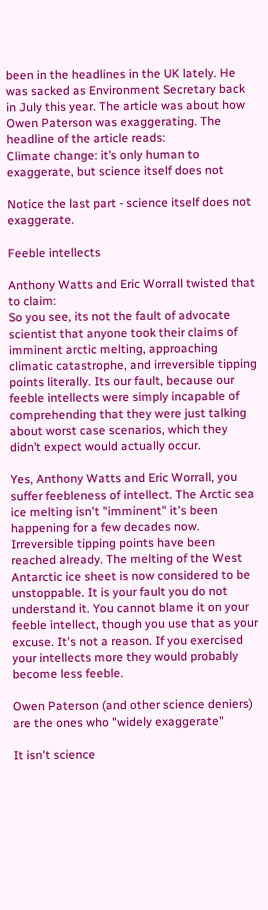been in the headlines in the UK lately. He was sacked as Environment Secretary back in July this year. The article was about how Owen Paterson was exaggerating. The headline of the article reads:
Climate change: it’s only human to exaggerate, but science itself does not

Notice the last part - science itself does not exaggerate.

Feeble intellects

Anthony Watts and Eric Worrall twisted that to claim:
So you see, its not the fault of advocate scientist that anyone took their claims of imminent arctic melting, approaching climatic catastrophe, and irreversible tipping points literally. Its our fault, because our feeble intellects were simply incapable of comprehending that they were just talking about worst case scenarios, which they didn’t expect would actually occur.

Yes, Anthony Watts and Eric Worrall, you suffer feebleness of intellect. The Arctic sea ice melting isn't "imminent" it's been happening for a few decades now. Irreversible tipping points have been reached already. The melting of the West Antarctic ice sheet is now considered to be unstoppable. It is your fault you do not understand it. You cannot blame it on your feeble intellect, though you use that as your excuse. It's not a reason. If you exercised your intellects more they would probably become less feeble.

Owen Paterson (and other science deniers) are the ones who "widely exaggerate"

It isn't science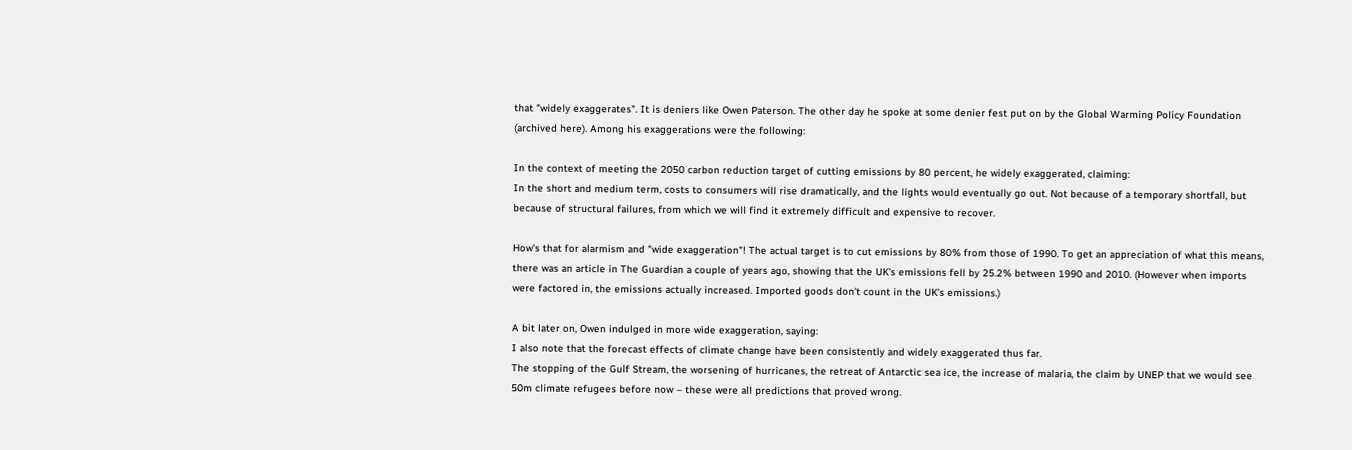that "widely exaggerates". It is deniers like Owen Paterson. The other day he spoke at some denier fest put on by the Global Warming Policy Foundation (archived here). Among his exaggerations were the following:

In the context of meeting the 2050 carbon reduction target of cutting emissions by 80 percent, he widely exaggerated, claiming:
In the short and medium term, costs to consumers will rise dramatically, and the lights would eventually go out. Not because of a temporary shortfall, but because of structural failures, from which we will find it extremely difficult and expensive to recover.

How's that for alarmism and "wide exaggeration"! The actual target is to cut emissions by 80% from those of 1990. To get an appreciation of what this means, there was an article in The Guardian a couple of years ago, showing that the UK's emissions fell by 25.2% between 1990 and 2010. (However when imports were factored in, the emissions actually increased. Imported goods don't count in the UK's emissions.)

A bit later on, Owen indulged in more wide exaggeration, saying:
I also note that the forecast effects of climate change have been consistently and widely exaggerated thus far.
The stopping of the Gulf Stream, the worsening of hurricanes, the retreat of Antarctic sea ice, the increase of malaria, the claim by UNEP that we would see 50m climate refugees before now – these were all predictions that proved wrong.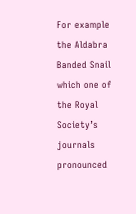For example the Aldabra Banded Snail which one of the Royal Society’s journals pronounced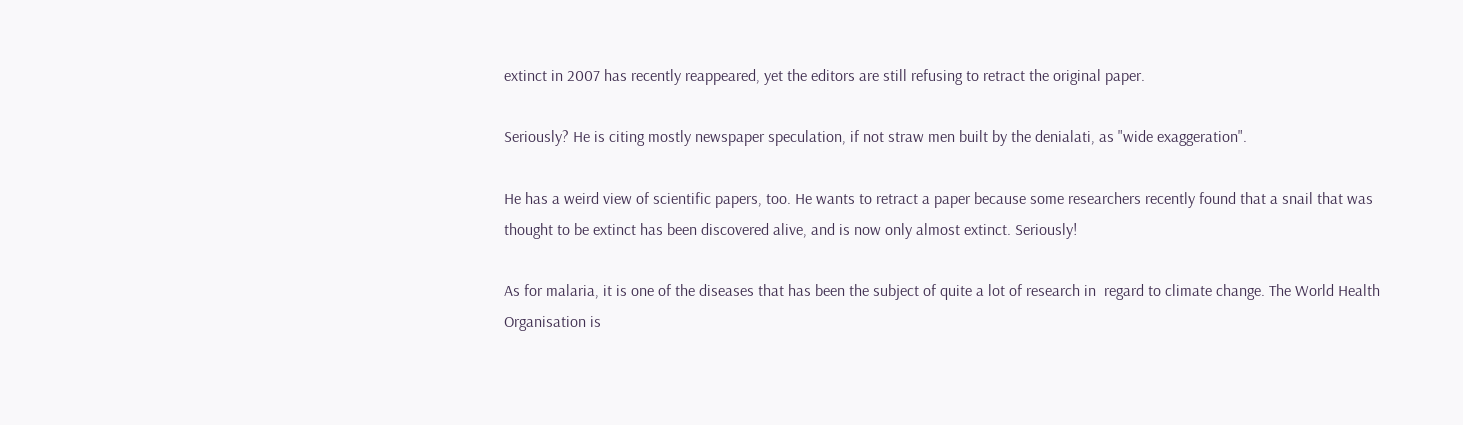extinct in 2007 has recently reappeared, yet the editors are still refusing to retract the original paper.

Seriously? He is citing mostly newspaper speculation, if not straw men built by the denialati, as "wide exaggeration".

He has a weird view of scientific papers, too. He wants to retract a paper because some researchers recently found that a snail that was thought to be extinct has been discovered alive, and is now only almost extinct. Seriously!

As for malaria, it is one of the diseases that has been the subject of quite a lot of research in  regard to climate change. The World Health Organisation is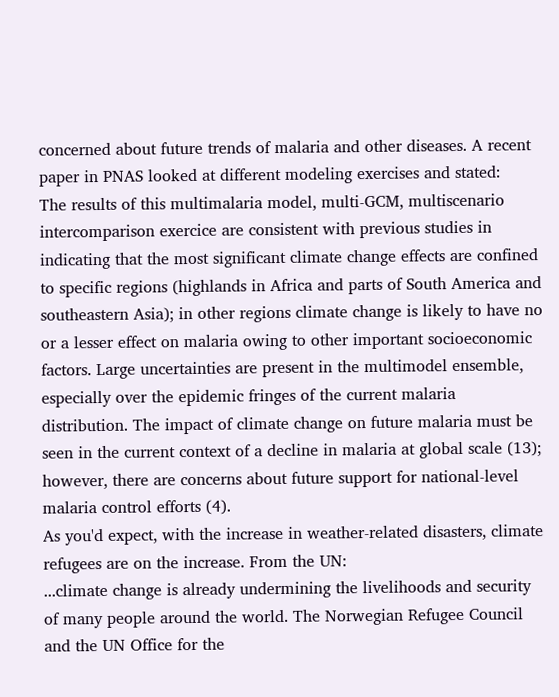concerned about future trends of malaria and other diseases. A recent paper in PNAS looked at different modeling exercises and stated:
The results of this multimalaria model, multi-GCM, multiscenario intercomparison exercice are consistent with previous studies in indicating that the most significant climate change effects are confined to specific regions (highlands in Africa and parts of South America and southeastern Asia); in other regions climate change is likely to have no or a lesser effect on malaria owing to other important socioeconomic factors. Large uncertainties are present in the multimodel ensemble, especially over the epidemic fringes of the current malaria distribution. The impact of climate change on future malaria must be seen in the current context of a decline in malaria at global scale (13); however, there are concerns about future support for national-level malaria control efforts (4).
As you'd expect, with the increase in weather-related disasters, climate refugees are on the increase. From the UN:
...climate change is already undermining the livelihoods and security of many people around the world. The Norwegian Refugee Council and the UN Office for the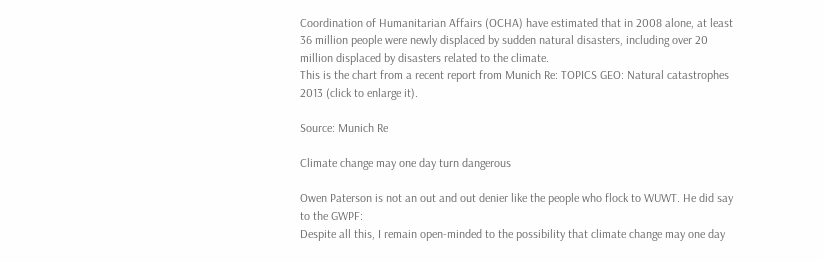Coordination of Humanitarian Affairs (OCHA) have estimated that in 2008 alone, at least 36 million people were newly displaced by sudden natural disasters, including over 20 million displaced by disasters related to the climate.
This is the chart from a recent report from Munich Re: TOPICS GEO: Natural catastrophes 2013 (click to enlarge it).

Source: Munich Re

Climate change may one day turn dangerous

Owen Paterson is not an out and out denier like the people who flock to WUWT. He did say to the GWPF:
Despite all this, I remain open-minded to the possibility that climate change may one day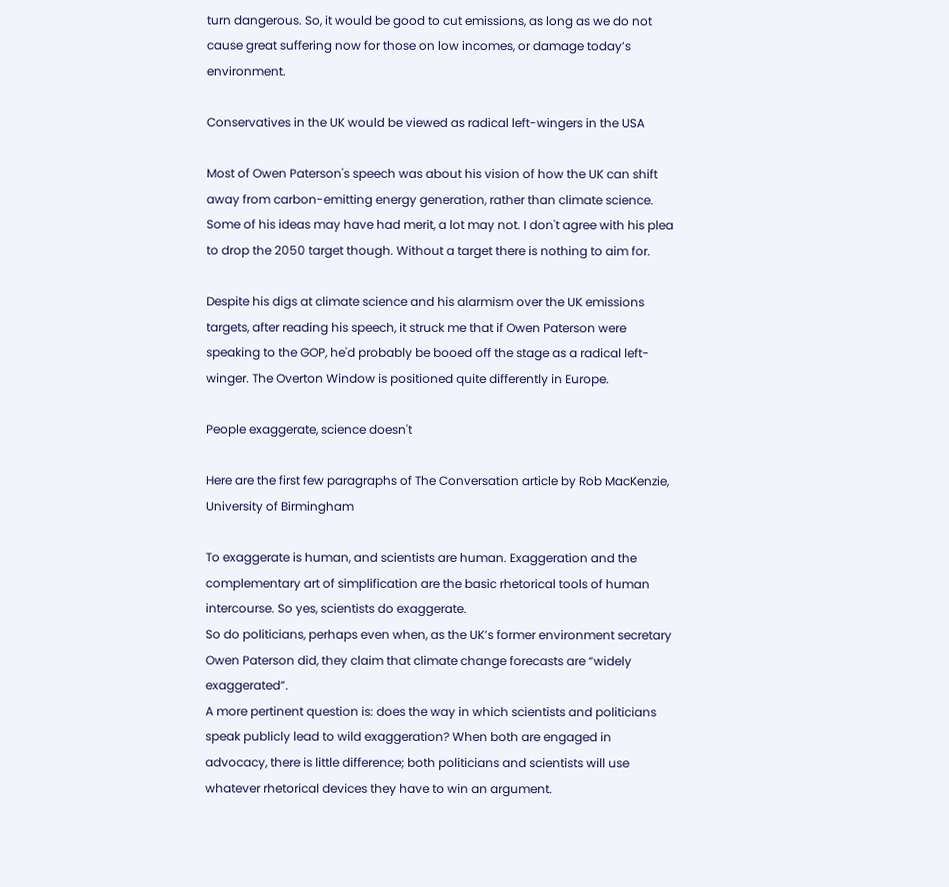turn dangerous. So, it would be good to cut emissions, as long as we do not cause great suffering now for those on low incomes, or damage today’s environment.

Conservatives in the UK would be viewed as radical left-wingers in the USA

Most of Owen Paterson's speech was about his vision of how the UK can shift away from carbon-emitting energy generation, rather than climate science. Some of his ideas may have had merit, a lot may not. I don't agree with his plea to drop the 2050 target though. Without a target there is nothing to aim for.

Despite his digs at climate science and his alarmism over the UK emissions targets, after reading his speech, it struck me that if Owen Paterson were speaking to the GOP, he'd probably be booed off the stage as a radical left-winger. The Overton Window is positioned quite differently in Europe.

People exaggerate, science doesn't

Here are the first few paragraphs of The Conversation article by Rob MacKenzie, University of Birmingham

To exaggerate is human, and scientists are human. Exaggeration and the complementary art of simplification are the basic rhetorical tools of human intercourse. So yes, scientists do exaggerate.
So do politicians, perhaps even when, as the UK’s former environment secretary Owen Paterson did, they claim that climate change forecasts are “widely exaggerated”.
A more pertinent question is: does the way in which scientists and politicians speak publicly lead to wild exaggeration? When both are engaged in advocacy, there is little difference; both politicians and scientists will use whatever rhetorical devices they have to win an argument.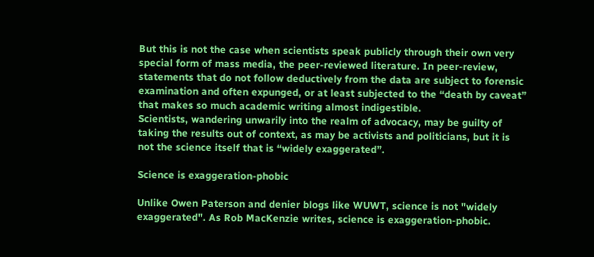But this is not the case when scientists speak publicly through their own very special form of mass media, the peer-reviewed literature. In peer-review, statements that do not follow deductively from the data are subject to forensic examination and often expunged, or at least subjected to the “death by caveat” that makes so much academic writing almost indigestible.
Scientists, wandering unwarily into the realm of advocacy, may be guilty of taking the results out of context, as may be activists and politicians, but it is not the science itself that is “widely exaggerated”.

Science is exaggeration-phobic

Unlike Owen Paterson and denier blogs like WUWT, science is not "widely exaggerated". As Rob MacKenzie writes, science is exaggeration-phobic.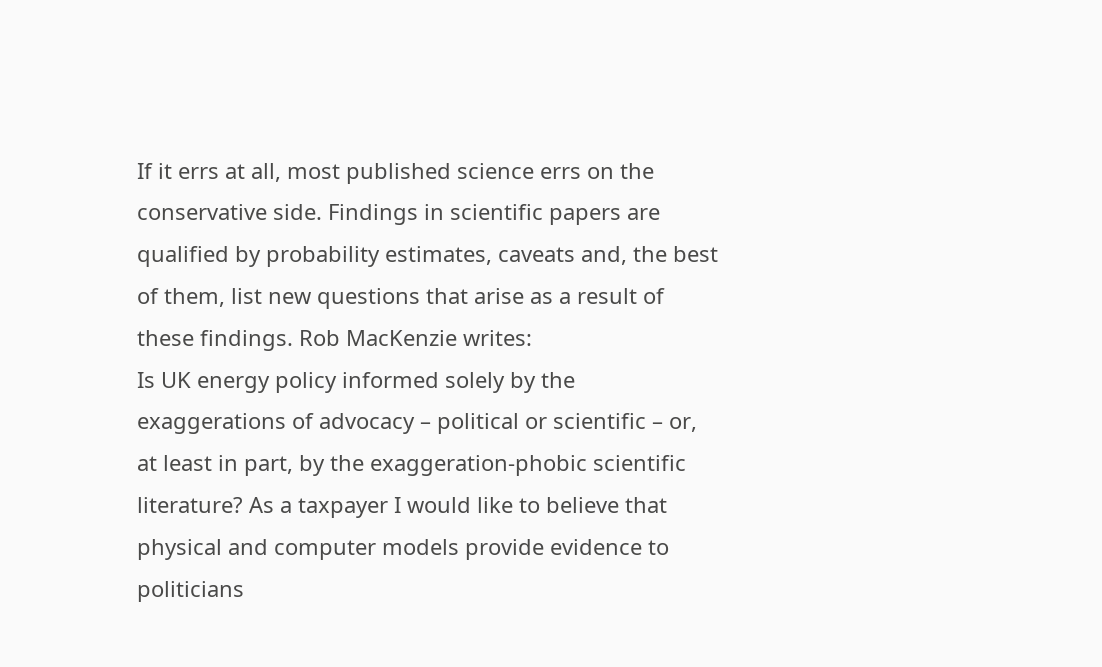If it errs at all, most published science errs on the conservative side. Findings in scientific papers are qualified by probability estimates, caveats and, the best of them, list new questions that arise as a result of these findings. Rob MacKenzie writes:
Is UK energy policy informed solely by the exaggerations of advocacy – political or scientific – or, at least in part, by the exaggeration-phobic scientific literature? As a taxpayer I would like to believe that physical and computer models provide evidence to politicians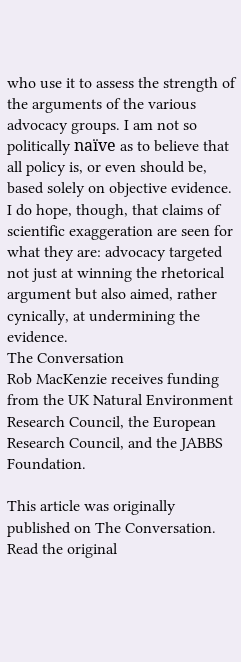who use it to assess the strength of the arguments of the various advocacy groups. I am not so politically naïve as to believe that all policy is, or even should be, based solely on objective evidence.
I do hope, though, that claims of scientific exaggeration are seen for what they are: advocacy targeted not just at winning the rhetorical argument but also aimed, rather cynically, at undermining the evidence.
The Conversation
Rob MacKenzie receives funding from the UK Natural Environment Research Council, the European Research Council, and the JABBS Foundation.

This article was originally published on The Conversation. Read the original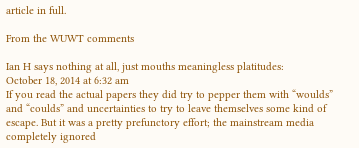article in full.

From the WUWT comments

Ian H says nothing at all, just mouths meaningless platitudes:
October 18, 2014 at 6:32 am
If you read the actual papers they did try to pepper them with “woulds” and “coulds” and uncertainties to try to leave themselves some kind of escape. But it was a pretty prefunctory effort; the mainstream media completely ignored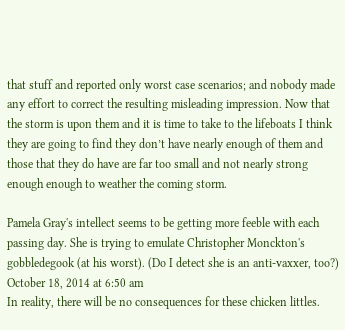that stuff and reported only worst case scenarios; and nobody made any effort to correct the resulting misleading impression. Now that the storm is upon them and it is time to take to the lifeboats I think they are going to find they don’t have nearly enough of them and those that they do have are far too small and not nearly strong enough enough to weather the coming storm.

Pamela Gray's intellect seems to be getting more feeble with each passing day. She is trying to emulate Christopher Monckton's gobbledegook (at his worst). (Do I detect she is an anti-vaxxer, too?)
October 18, 2014 at 6:50 am
In reality, there will be no consequences for these chicken littles.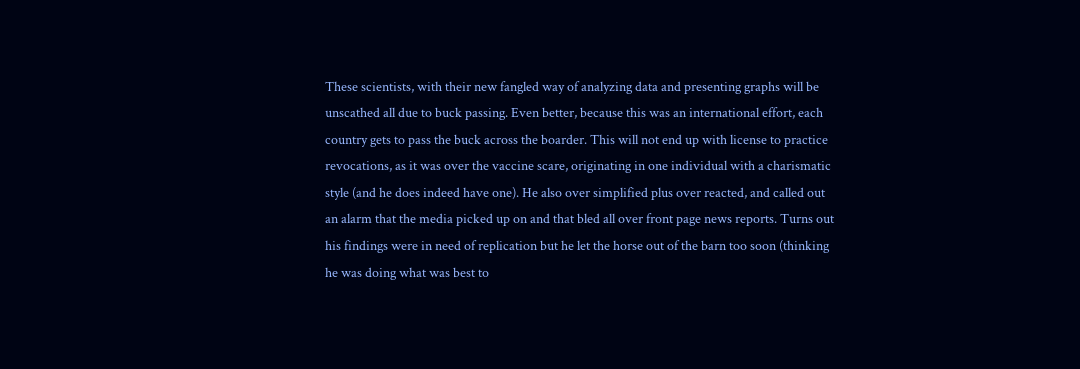These scientists, with their new fangled way of analyzing data and presenting graphs will be unscathed all due to buck passing. Even better, because this was an international effort, each country gets to pass the buck across the boarder. This will not end up with license to practice revocations, as it was over the vaccine scare, originating in one individual with a charismatic style (and he does indeed have one). He also over simplified plus over reacted, and called out an alarm that the media picked up on and that bled all over front page news reports. Turns out his findings were in need of replication but he let the horse out of the barn too soon (thinking he was doing what was best to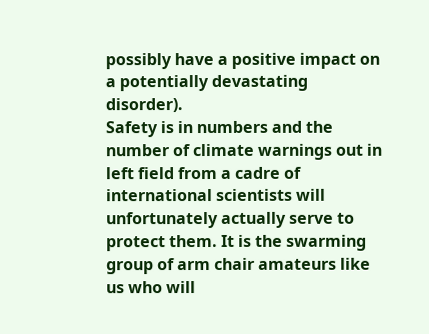possibly have a positive impact on a potentially devastating disorder).
Safety is in numbers and the number of climate warnings out in left field from a cadre of international scientists will unfortunately actually serve to protect them. It is the swarming group of arm chair amateurs like us who will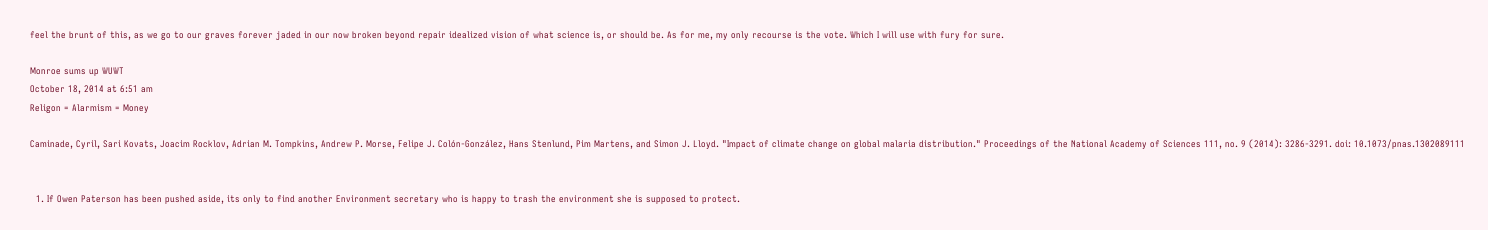feel the brunt of this, as we go to our graves forever jaded in our now broken beyond repair idealized vision of what science is, or should be. As for me, my only recourse is the vote. Which I will use with fury for sure.

Monroe sums up WUWT
October 18, 2014 at 6:51 am
Religon = Alarmism = Money

Caminade, Cyril, Sari Kovats, Joacim Rocklov, Adrian M. Tompkins, Andrew P. Morse, Felipe J. Colón-González, Hans Stenlund, Pim Martens, and Simon J. Lloyd. "Impact of climate change on global malaria distribution." Proceedings of the National Academy of Sciences 111, no. 9 (2014): 3286-3291. doi: 10.1073/pnas.1302089111


  1. If Owen Paterson has been pushed aside, its only to find another Environment secretary who is happy to trash the environment she is supposed to protect.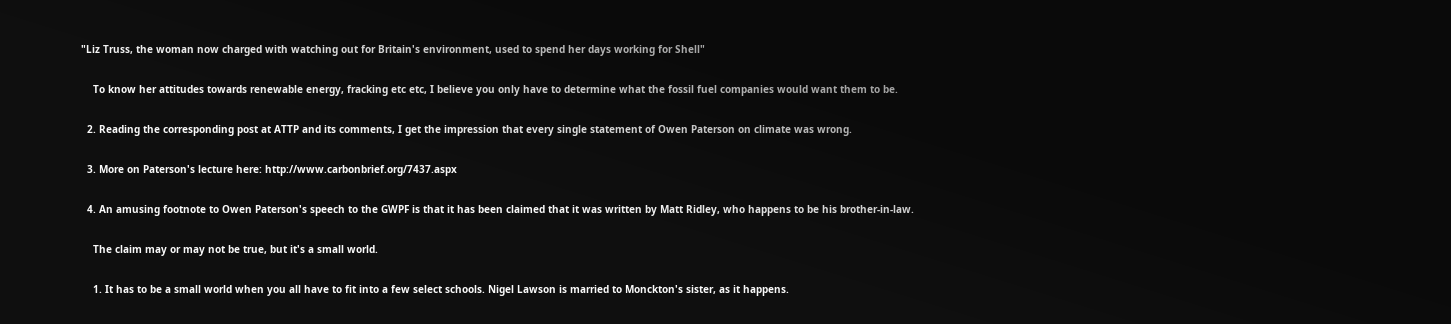"Liz Truss, the woman now charged with watching out for Britain's environment, used to spend her days working for Shell"

    To know her attitudes towards renewable energy, fracking etc etc, I believe you only have to determine what the fossil fuel companies would want them to be.

  2. Reading the corresponding post at ATTP and its comments, I get the impression that every single statement of Owen Paterson on climate was wrong.

  3. More on Paterson's lecture here: http://www.carbonbrief.org/7437.aspx

  4. An amusing footnote to Owen Paterson's speech to the GWPF is that it has been claimed that it was written by Matt Ridley, who happens to be his brother-in-law.

    The claim may or may not be true, but it's a small world.

    1. It has to be a small world when you all have to fit into a few select schools. Nigel Lawson is married to Monckton's sister, as it happens.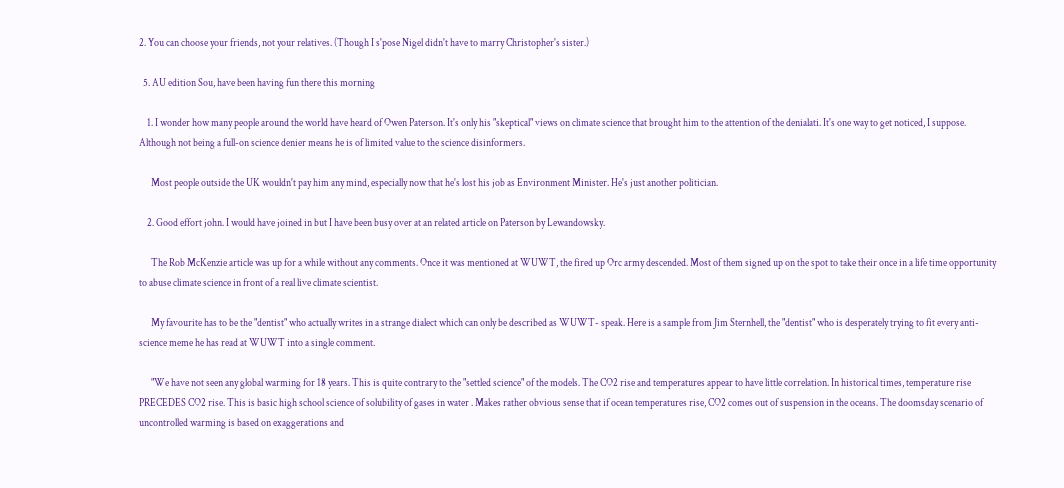2. You can choose your friends, not your relatives. (Though I s'pose Nigel didn't have to marry Christopher's sister.)

  5. AU edition Sou, have been having fun there this morning

    1. I wonder how many people around the world have heard of Owen Paterson. It's only his "skeptical" views on climate science that brought him to the attention of the denialati. It's one way to get noticed, I suppose. Although not being a full-on science denier means he is of limited value to the science disinformers.

      Most people outside the UK wouldn't pay him any mind, especially now that he's lost his job as Environment Minister. He's just another politician.

    2. Good effort john. I would have joined in but I have been busy over at an related article on Paterson by Lewandowsky.

      The Rob McKenzie article was up for a while without any comments. Once it was mentioned at WUWT, the fired up Orc army descended. Most of them signed up on the spot to take their once in a life time opportunity to abuse climate science in front of a real live climate scientist.

      My favourite has to be the "dentist" who actually writes in a strange dialect which can only be described as WUWT- speak. Here is a sample from Jim Sternhell, the "dentist" who is desperately trying to fit every anti-science meme he has read at WUWT into a single comment.

      "We have not seen any global warming for 18 years. This is quite contrary to the "settled science" of the models. The CO2 rise and temperatures appear to have little correlation. In historical times, temperature rise PRECEDES CO2 rise. This is basic high school science of solubility of gases in water . Makes rather obvious sense that if ocean temperatures rise, CO2 comes out of suspension in the oceans. The doomsday scenario of uncontrolled warming is based on exaggerations and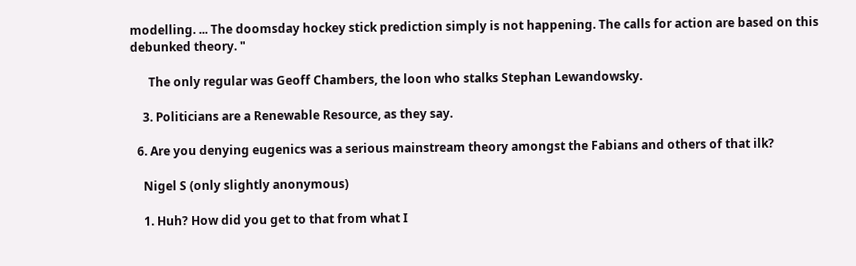modelling. ... The doomsday hockey stick prediction simply is not happening. The calls for action are based on this debunked theory. "

      The only regular was Geoff Chambers, the loon who stalks Stephan Lewandowsky.

    3. Politicians are a Renewable Resource, as they say.

  6. Are you denying eugenics was a serious mainstream theory amongst the Fabians and others of that ilk?

    Nigel S (only slightly anonymous)

    1. Huh? How did you get to that from what I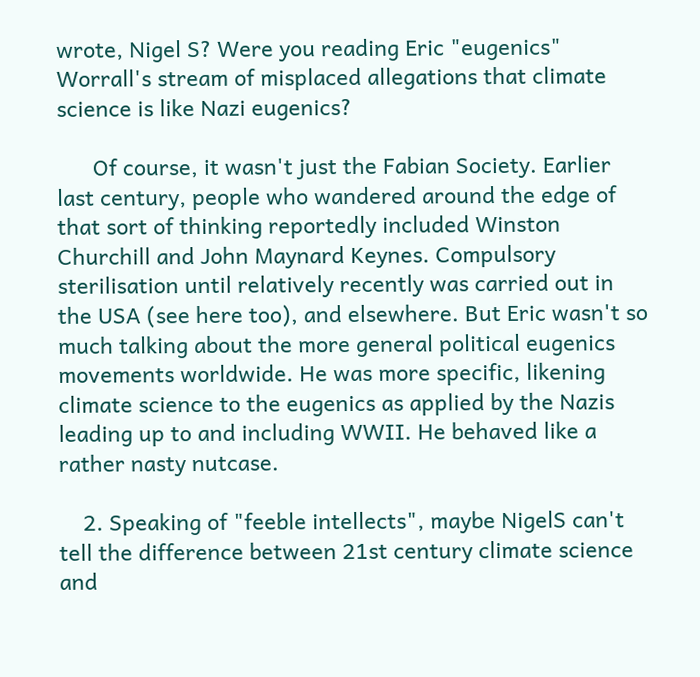wrote, Nigel S? Were you reading Eric "eugenics" Worrall's stream of misplaced allegations that climate science is like Nazi eugenics?

      Of course, it wasn't just the Fabian Society. Earlier last century, people who wandered around the edge of that sort of thinking reportedly included Winston Churchill and John Maynard Keynes. Compulsory sterilisation until relatively recently was carried out in the USA (see here too), and elsewhere. But Eric wasn't so much talking about the more general political eugenics movements worldwide. He was more specific, likening climate science to the eugenics as applied by the Nazis leading up to and including WWII. He behaved like a rather nasty nutcase.

    2. Speaking of "feeble intellects", maybe NigelS can't tell the difference between 21st century climate science and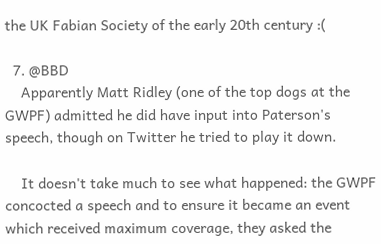the UK Fabian Society of the early 20th century :(

  7. @BBD
    Apparently Matt Ridley (one of the top dogs at the GWPF) admitted he did have input into Paterson's speech, though on Twitter he tried to play it down.

    It doesn't take much to see what happened: the GWPF concocted a speech and to ensure it became an event which received maximum coverage, they asked the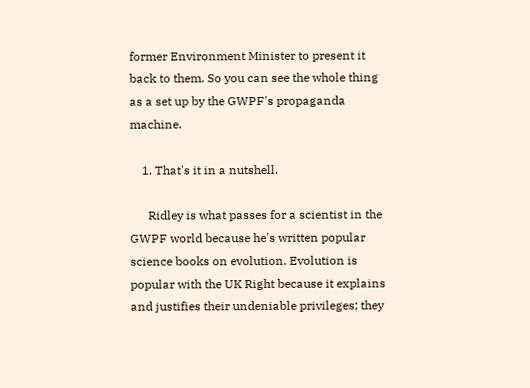former Environment Minister to present it back to them. So you can see the whole thing as a set up by the GWPF's propaganda machine.

    1. That's it in a nutshell.

      Ridley is what passes for a scientist in the GWPF world because he's written popular science books on evolution. Evolution is popular with the UK Right because it explains and justifies their undeniable privileges; they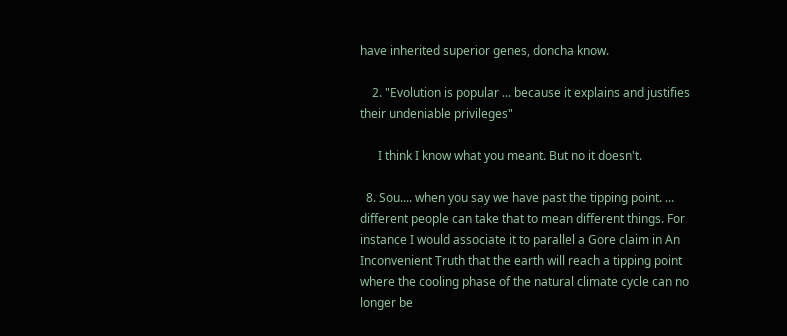have inherited superior genes, doncha know.

    2. "Evolution is popular ... because it explains and justifies their undeniable privileges"

      I think I know what you meant. But no it doesn't.

  8. Sou.... when you say we have past the tipping point. ... different people can take that to mean different things. For instance I would associate it to parallel a Gore claim in An Inconvenient Truth that the earth will reach a tipping point where the cooling phase of the natural climate cycle can no longer be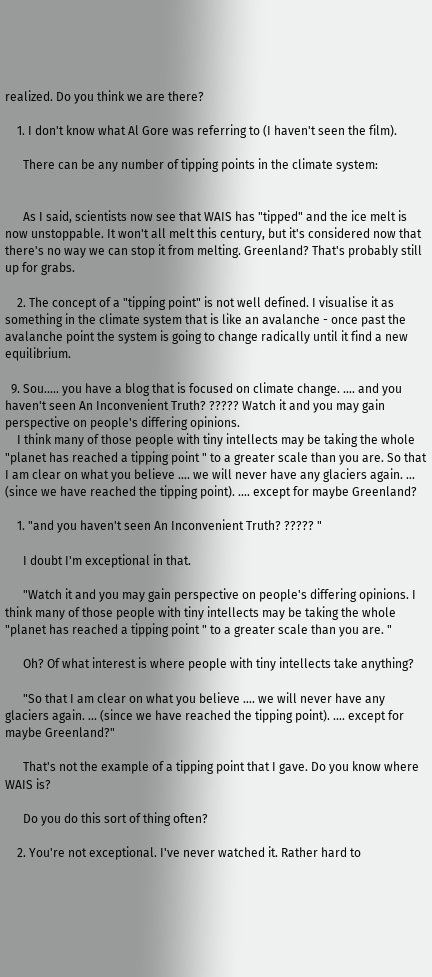realized. Do you think we are there?

    1. I don't know what Al Gore was referring to (I haven't seen the film).

      There can be any number of tipping points in the climate system:


      As I said, scientists now see that WAIS has "tipped" and the ice melt is now unstoppable. It won't all melt this century, but it's considered now that there's no way we can stop it from melting. Greenland? That's probably still up for grabs.

    2. The concept of a "tipping point" is not well defined. I visualise it as something in the climate system that is like an avalanche - once past the avalanche point the system is going to change radically until it find a new equilibrium.

  9. Sou..... you have a blog that is focused on climate change. .... and you haven't seen An Inconvenient Truth? ????? Watch it and you may gain perspective on people's differing opinions.
    I think many of those people with tiny intellects may be taking the whole "planet has reached a tipping point " to a greater scale than you are. So that I am clear on what you believe .... we will never have any glaciers again. ... (since we have reached the tipping point). .... except for maybe Greenland?

    1. "and you haven't seen An Inconvenient Truth? ????? "

      I doubt I'm exceptional in that.

      "Watch it and you may gain perspective on people's differing opinions. I think many of those people with tiny intellects may be taking the whole "planet has reached a tipping point " to a greater scale than you are. "

      Oh? Of what interest is where people with tiny intellects take anything?

      "So that I am clear on what you believe .... we will never have any glaciers again. ... (since we have reached the tipping point). .... except for maybe Greenland?"

      That's not the example of a tipping point that I gave. Do you know where WAIS is?

      Do you do this sort of thing often?

    2. You're not exceptional. I've never watched it. Rather hard to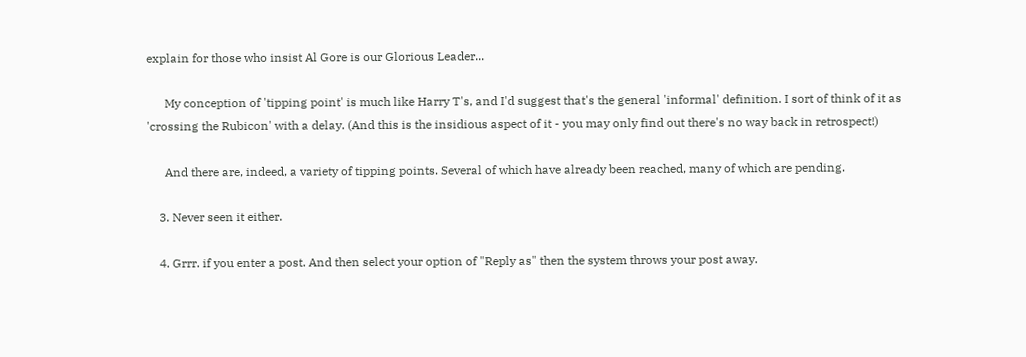explain for those who insist Al Gore is our Glorious Leader...

      My conception of 'tipping point' is much like Harry T's, and I'd suggest that's the general 'informal' definition. I sort of think of it as 'crossing the Rubicon' with a delay. (And this is the insidious aspect of it - you may only find out there's no way back in retrospect!)

      And there are, indeed, a variety of tipping points. Several of which have already been reached, many of which are pending.

    3. Never seen it either.

    4. Grrr. if you enter a post. And then select your option of "Reply as" then the system throws your post away.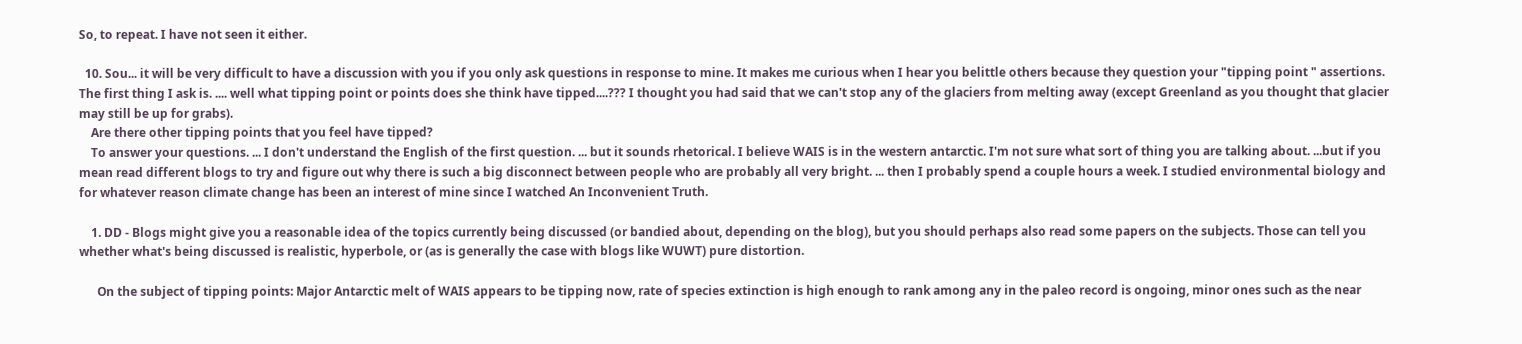So, to repeat. I have not seen it either.

  10. Sou... it will be very difficult to have a discussion with you if you only ask questions in response to mine. It makes me curious when I hear you belittle others because they question your "tipping point " assertions. The first thing I ask is. .... well what tipping point or points does she think have tipped....??? I thought you had said that we can't stop any of the glaciers from melting away (except Greenland as you thought that glacier may still be up for grabs).
    Are there other tipping points that you feel have tipped?
    To answer your questions. ... I don't understand the English of the first question. ... but it sounds rhetorical. I believe WAIS is in the western antarctic. I'm not sure what sort of thing you are talking about. ...but if you mean read different blogs to try and figure out why there is such a big disconnect between people who are probably all very bright. ... then I probably spend a couple hours a week. I studied environmental biology and for whatever reason climate change has been an interest of mine since I watched An Inconvenient Truth.

    1. DD - Blogs might give you a reasonable idea of the topics currently being discussed (or bandied about, depending on the blog), but you should perhaps also read some papers on the subjects. Those can tell you whether what's being discussed is realistic, hyperbole, or (as is generally the case with blogs like WUWT) pure distortion.

      On the subject of tipping points: Major Antarctic melt of WAIS appears to be tipping now, rate of species extinction is high enough to rank among any in the paleo record is ongoing, minor ones such as the near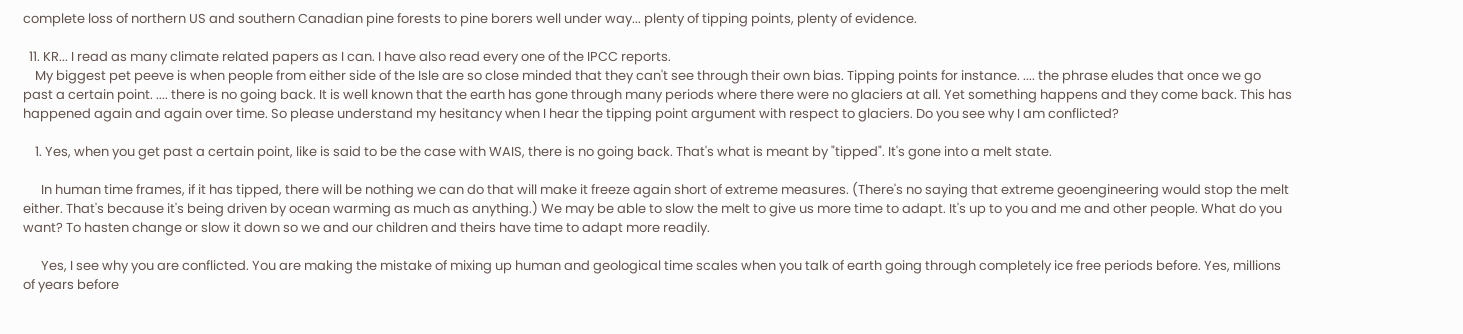complete loss of northern US and southern Canadian pine forests to pine borers well under way... plenty of tipping points, plenty of evidence.

  11. KR... I read as many climate related papers as I can. I have also read every one of the IPCC reports.
    My biggest pet peeve is when people from either side of the Isle are so close minded that they can't see through their own bias. Tipping points for instance. .... the phrase eludes that once we go past a certain point. .... there is no going back. It is well known that the earth has gone through many periods where there were no glaciers at all. Yet something happens and they come back. This has happened again and again over time. So please understand my hesitancy when I hear the tipping point argument with respect to glaciers. Do you see why I am conflicted?

    1. Yes, when you get past a certain point, like is said to be the case with WAIS, there is no going back. That's what is meant by "tipped". It's gone into a melt state.

      In human time frames, if it has tipped, there will be nothing we can do that will make it freeze again short of extreme measures. (There's no saying that extreme geoengineering would stop the melt either. That's because it's being driven by ocean warming as much as anything.) We may be able to slow the melt to give us more time to adapt. It's up to you and me and other people. What do you want? To hasten change or slow it down so we and our children and theirs have time to adapt more readily.

      Yes, I see why you are conflicted. You are making the mistake of mixing up human and geological time scales when you talk of earth going through completely ice free periods before. Yes, millions of years before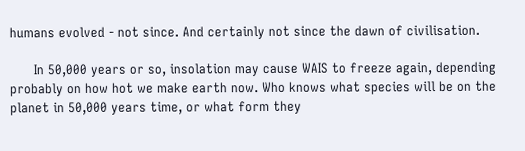humans evolved - not since. And certainly not since the dawn of civilisation.

      In 50,000 years or so, insolation may cause WAIS to freeze again, depending probably on how hot we make earth now. Who knows what species will be on the planet in 50,000 years time, or what form they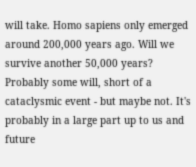will take. Homo sapiens only emerged around 200,000 years ago. Will we survive another 50,000 years? Probably some will, short of a cataclysmic event - but maybe not. It's probably in a large part up to us and future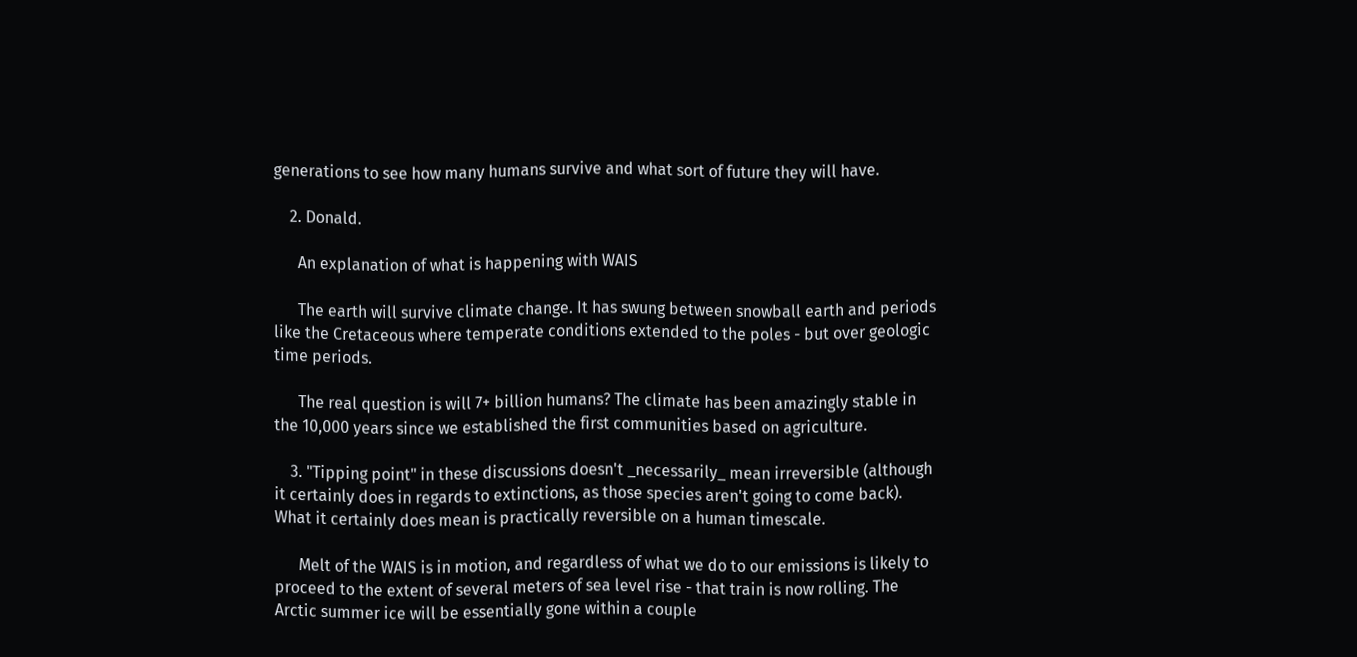generations to see how many humans survive and what sort of future they will have.

    2. Donald.

      An explanation of what is happening with WAIS

      The earth will survive climate change. It has swung between snowball earth and periods like the Cretaceous where temperate conditions extended to the poles - but over geologic time periods.

      The real question is will 7+ billion humans? The climate has been amazingly stable in the 10,000 years since we established the first communities based on agriculture.

    3. "Tipping point" in these discussions doesn't _necessarily_ mean irreversible (although it certainly does in regards to extinctions, as those species aren't going to come back). What it certainly does mean is practically reversible on a human timescale.

      Melt of the WAIS is in motion, and regardless of what we do to our emissions is likely to proceed to the extent of several meters of sea level rise - that train is now rolling. The Arctic summer ice will be essentially gone within a couple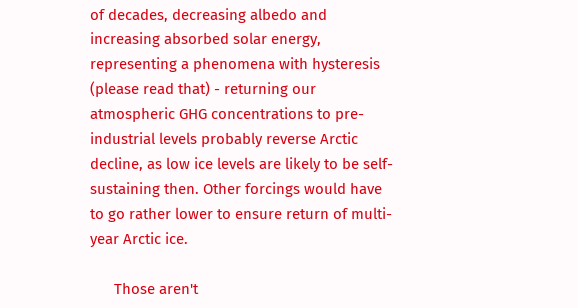of decades, decreasing albedo and increasing absorbed solar energy, representing a phenomena with hysteresis (please read that) - returning our atmospheric GHG concentrations to pre-industrial levels probably reverse Arctic decline, as low ice levels are likely to be self-sustaining then. Other forcings would have to go rather lower to ensure return of multi-year Arctic ice.

      Those aren't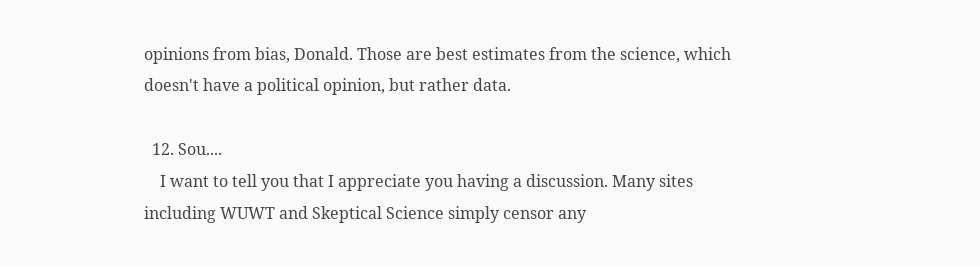opinions from bias, Donald. Those are best estimates from the science, which doesn't have a political opinion, but rather data.

  12. Sou....
    I want to tell you that I appreciate you having a discussion. Many sites including WUWT and Skeptical Science simply censor any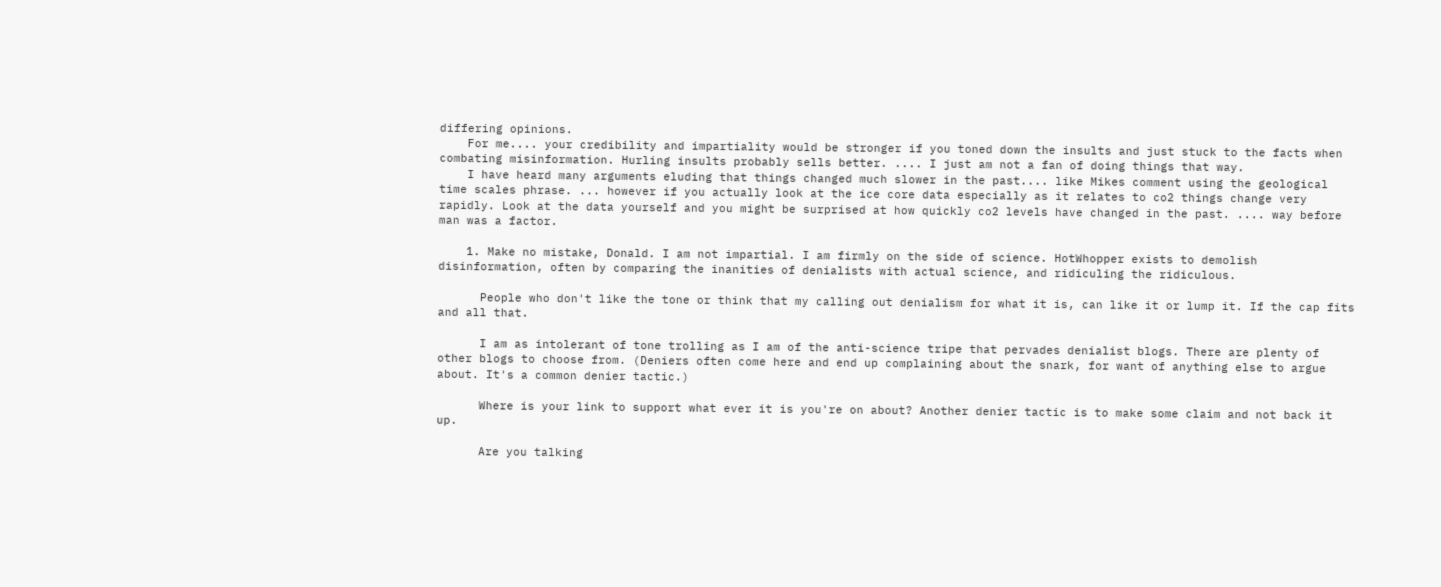differing opinions.
    For me.... your credibility and impartiality would be stronger if you toned down the insults and just stuck to the facts when combating misinformation. Hurling insults probably sells better. .... I just am not a fan of doing things that way.
    I have heard many arguments eluding that things changed much slower in the past.... like Mikes comment using the geological time scales phrase. ... however if you actually look at the ice core data especially as it relates to co2 things change very rapidly. Look at the data yourself and you might be surprised at how quickly co2 levels have changed in the past. .... way before man was a factor.

    1. Make no mistake, Donald. I am not impartial. I am firmly on the side of science. HotWhopper exists to demolish disinformation, often by comparing the inanities of denialists with actual science, and ridiculing the ridiculous.

      People who don't like the tone or think that my calling out denialism for what it is, can like it or lump it. If the cap fits and all that.

      I am as intolerant of tone trolling as I am of the anti-science tripe that pervades denialist blogs. There are plenty of other blogs to choose from. (Deniers often come here and end up complaining about the snark, for want of anything else to argue about. It's a common denier tactic.)

      Where is your link to support what ever it is you're on about? Another denier tactic is to make some claim and not back it up.

      Are you talking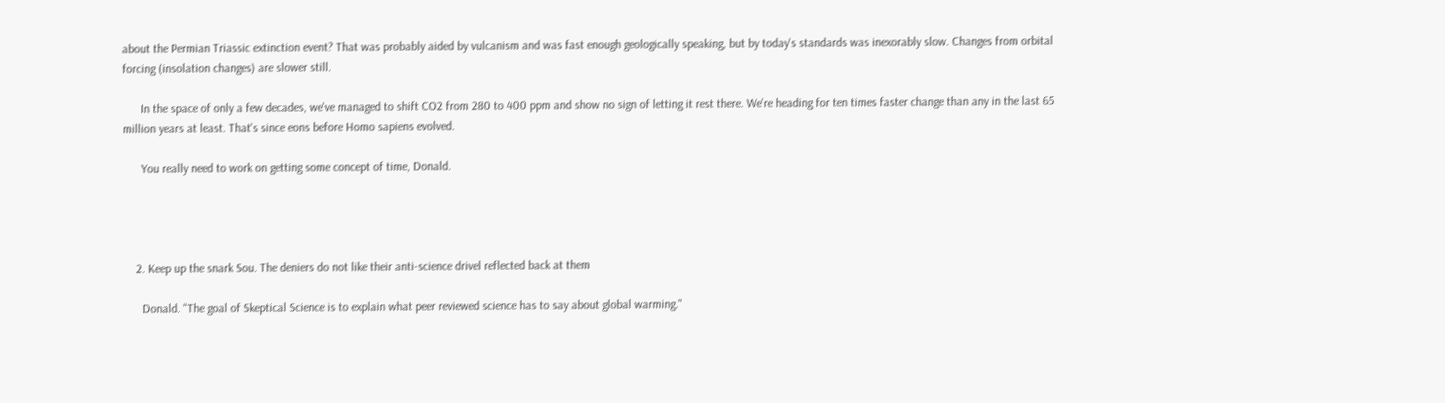about the Permian Triassic extinction event? That was probably aided by vulcanism and was fast enough geologically speaking, but by today's standards was inexorably slow. Changes from orbital forcing (insolation changes) are slower still.

      In the space of only a few decades, we've managed to shift CO2 from 280 to 400 ppm and show no sign of letting it rest there. We're heading for ten times faster change than any in the last 65 million years at least. That's since eons before Homo sapiens evolved.

      You really need to work on getting some concept of time, Donald.




    2. Keep up the snark Sou. The deniers do not like their anti-science drivel reflected back at them

      Donald. "The goal of Skeptical Science is to explain what peer reviewed science has to say about global warming."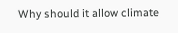Why should it allow climate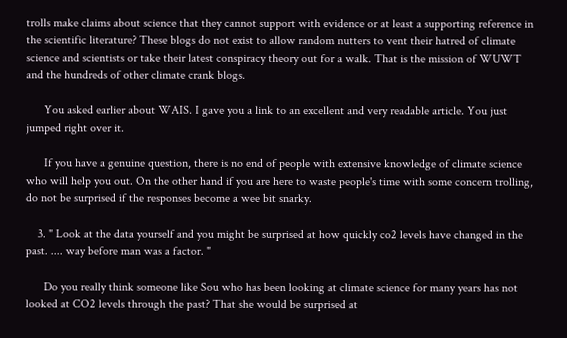trolls make claims about science that they cannot support with evidence or at least a supporting reference in the scientific literature? These blogs do not exist to allow random nutters to vent their hatred of climate science and scientists or take their latest conspiracy theory out for a walk. That is the mission of WUWT and the hundreds of other climate crank blogs.

      You asked earlier about WAIS. I gave you a link to an excellent and very readable article. You just jumped right over it.

      If you have a genuine question, there is no end of people with extensive knowledge of climate science who will help you out. On the other hand if you are here to waste people's time with some concern trolling, do not be surprised if the responses become a wee bit snarky.

    3. " Look at the data yourself and you might be surprised at how quickly co2 levels have changed in the past. .... way before man was a factor. "

      Do you really think someone like Sou who has been looking at climate science for many years has not looked at CO2 levels through the past? That she would be surprised at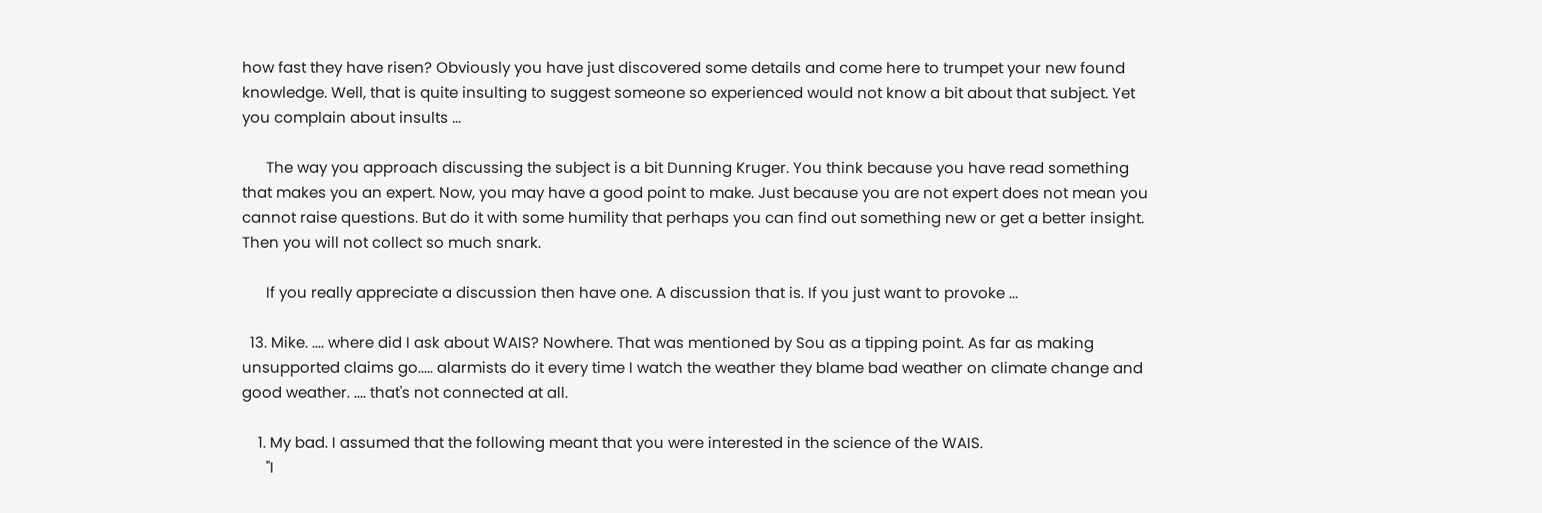how fast they have risen? Obviously you have just discovered some details and come here to trumpet your new found knowledge. Well, that is quite insulting to suggest someone so experienced would not know a bit about that subject. Yet you complain about insults ...

      The way you approach discussing the subject is a bit Dunning Kruger. You think because you have read something that makes you an expert. Now, you may have a good point to make. Just because you are not expert does not mean you cannot raise questions. But do it with some humility that perhaps you can find out something new or get a better insight. Then you will not collect so much snark.

      If you really appreciate a discussion then have one. A discussion that is. If you just want to provoke ...

  13. Mike. .... where did I ask about WAIS? Nowhere. That was mentioned by Sou as a tipping point. As far as making unsupported claims go..... alarmists do it every time I watch the weather they blame bad weather on climate change and good weather. .... that's not connected at all.

    1. My bad. I assumed that the following meant that you were interested in the science of the WAIS.
      "I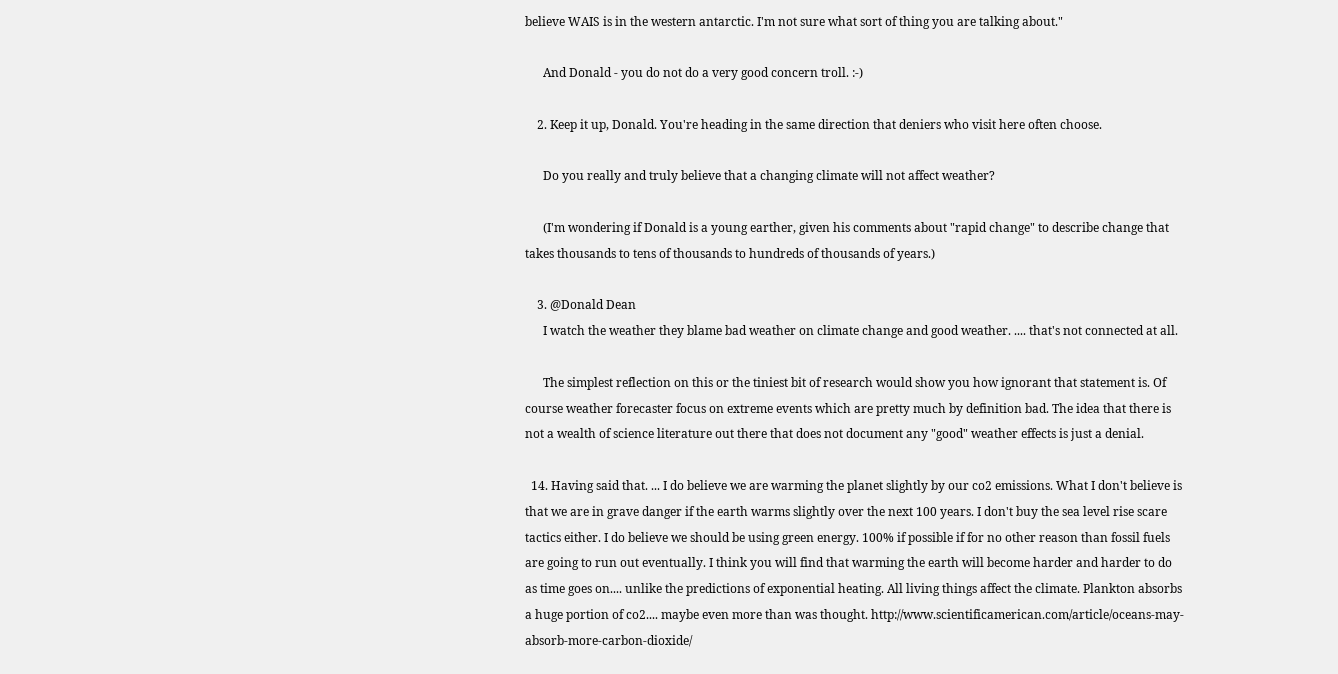believe WAIS is in the western antarctic. I'm not sure what sort of thing you are talking about."

      And Donald - you do not do a very good concern troll. :-)

    2. Keep it up, Donald. You're heading in the same direction that deniers who visit here often choose.

      Do you really and truly believe that a changing climate will not affect weather?

      (I'm wondering if Donald is a young earther, given his comments about "rapid change" to describe change that takes thousands to tens of thousands to hundreds of thousands of years.)

    3. @Donald Dean
      I watch the weather they blame bad weather on climate change and good weather. .... that's not connected at all.

      The simplest reflection on this or the tiniest bit of research would show you how ignorant that statement is. Of course weather forecaster focus on extreme events which are pretty much by definition bad. The idea that there is not a wealth of science literature out there that does not document any "good" weather effects is just a denial.

  14. Having said that. ... I do believe we are warming the planet slightly by our co2 emissions. What I don't believe is that we are in grave danger if the earth warms slightly over the next 100 years. I don't buy the sea level rise scare tactics either. I do believe we should be using green energy. 100% if possible if for no other reason than fossil fuels are going to run out eventually. I think you will find that warming the earth will become harder and harder to do as time goes on.... unlike the predictions of exponential heating. All living things affect the climate. Plankton absorbs a huge portion of co2.... maybe even more than was thought. http://www.scientificamerican.com/article/oceans-may-absorb-more-carbon-dioxide/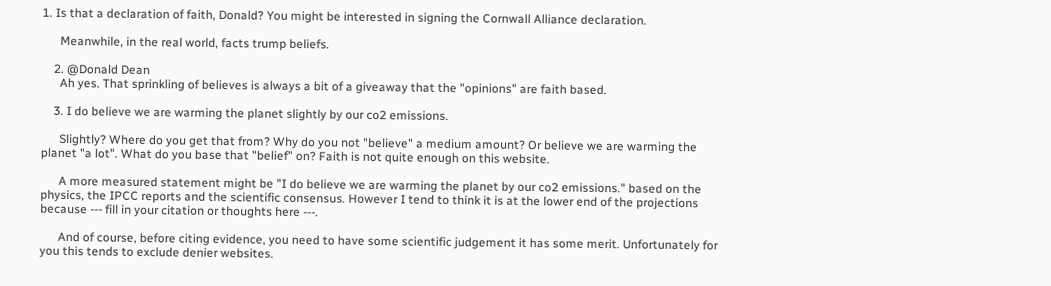1. Is that a declaration of faith, Donald? You might be interested in signing the Cornwall Alliance declaration.

      Meanwhile, in the real world, facts trump beliefs.

    2. @Donald Dean
      Ah yes. That sprinkling of believes is always a bit of a giveaway that the "opinions" are faith based.

    3. I do believe we are warming the planet slightly by our co2 emissions.

      Slightly? Where do you get that from? Why do you not "believe" a medium amount? Or believe we are warming the planet "a lot". What do you base that "belief" on? Faith is not quite enough on this website.

      A more measured statement might be "I do believe we are warming the planet by our co2 emissions." based on the physics, the IPCC reports and the scientific consensus. However I tend to think it is at the lower end of the projections because --- fill in your citation or thoughts here ---.

      And of course, before citing evidence, you need to have some scientific judgement it has some merit. Unfortunately for you this tends to exclude denier websites.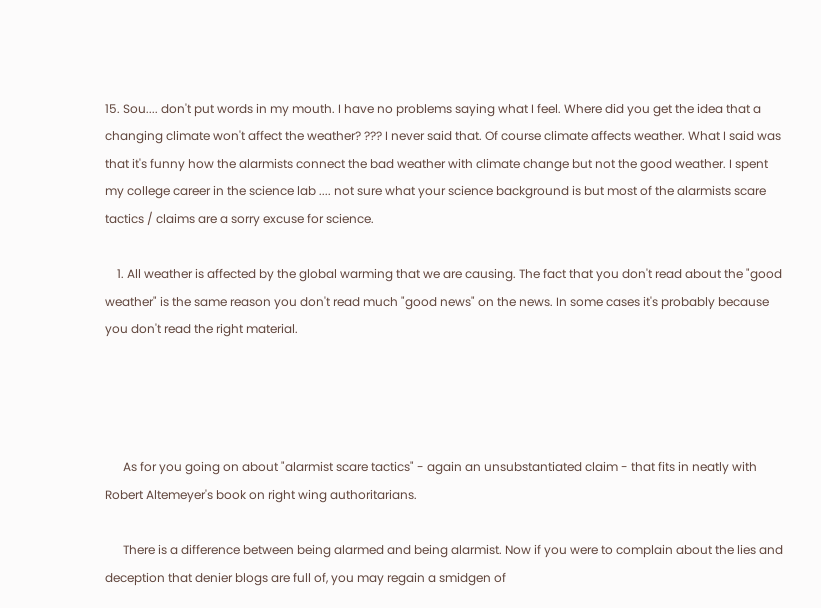15. Sou.... don't put words in my mouth. I have no problems saying what I feel. Where did you get the idea that a changing climate won't affect the weather? ??? I never said that. Of course climate affects weather. What I said was that it's funny how the alarmists connect the bad weather with climate change but not the good weather. I spent my college career in the science lab .... not sure what your science background is but most of the alarmists scare tactics / claims are a sorry excuse for science.

    1. All weather is affected by the global warming that we are causing. The fact that you don't read about the "good weather" is the same reason you don't read much "good news" on the news. In some cases it's probably because you don't read the right material.




      As for you going on about "alarmist scare tactics" - again an unsubstantiated claim - that fits in neatly with Robert Altemeyer's book on right wing authoritarians.

      There is a difference between being alarmed and being alarmist. Now if you were to complain about the lies and deception that denier blogs are full of, you may regain a smidgen of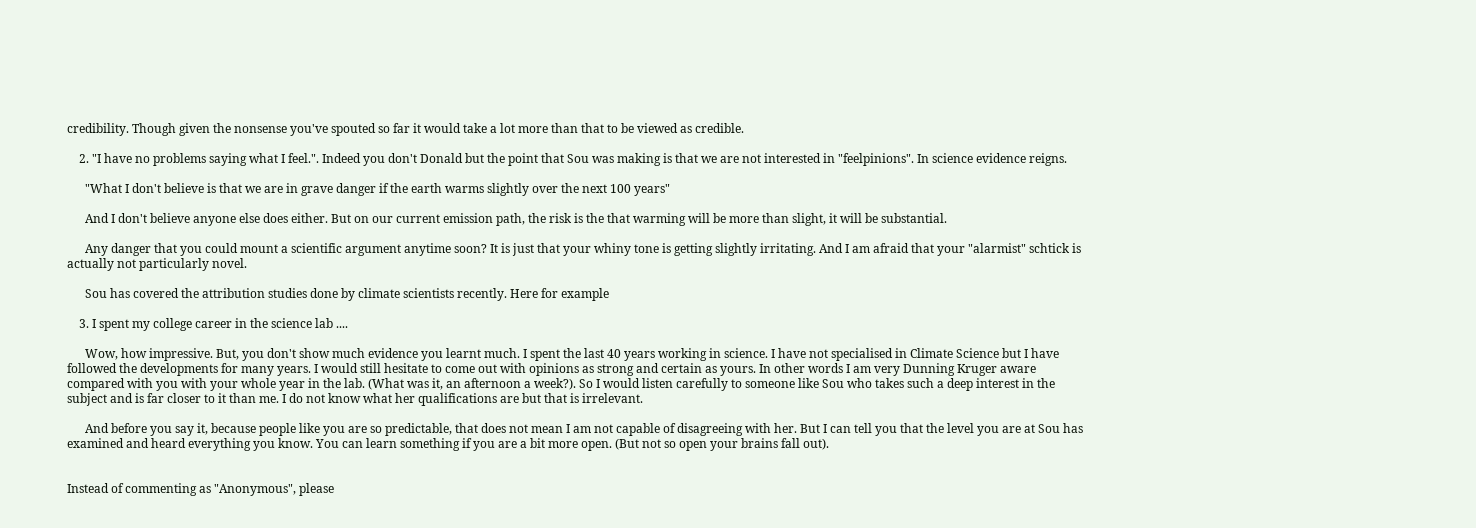credibility. Though given the nonsense you've spouted so far it would take a lot more than that to be viewed as credible.

    2. "I have no problems saying what I feel.". Indeed you don't Donald but the point that Sou was making is that we are not interested in "feelpinions". In science evidence reigns.

      "What I don't believe is that we are in grave danger if the earth warms slightly over the next 100 years"

      And I don't believe anyone else does either. But on our current emission path, the risk is the that warming will be more than slight, it will be substantial.

      Any danger that you could mount a scientific argument anytime soon? It is just that your whiny tone is getting slightly irritating. And I am afraid that your "alarmist" schtick is actually not particularly novel.

      Sou has covered the attribution studies done by climate scientists recently. Here for example

    3. I spent my college career in the science lab ....

      Wow, how impressive. But, you don't show much evidence you learnt much. I spent the last 40 years working in science. I have not specialised in Climate Science but I have followed the developments for many years. I would still hesitate to come out with opinions as strong and certain as yours. In other words I am very Dunning Kruger aware compared with you with your whole year in the lab. (What was it, an afternoon a week?). So I would listen carefully to someone like Sou who takes such a deep interest in the subject and is far closer to it than me. I do not know what her qualifications are but that is irrelevant.

      And before you say it, because people like you are so predictable, that does not mean I am not capable of disagreeing with her. But I can tell you that the level you are at Sou has examined and heard everything you know. You can learn something if you are a bit more open. (But not so open your brains fall out).


Instead of commenting as "Anonymous", please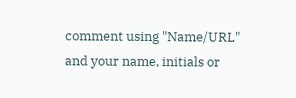comment using "Name/URL" and your name, initials or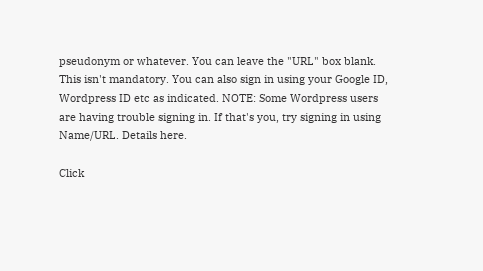pseudonym or whatever. You can leave the "URL" box blank. This isn't mandatory. You can also sign in using your Google ID, Wordpress ID etc as indicated. NOTE: Some Wordpress users are having trouble signing in. If that's you, try signing in using Name/URL. Details here.

Click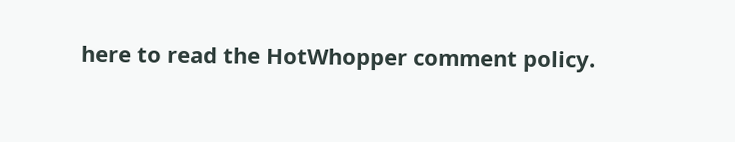here to read the HotWhopper comment policy.